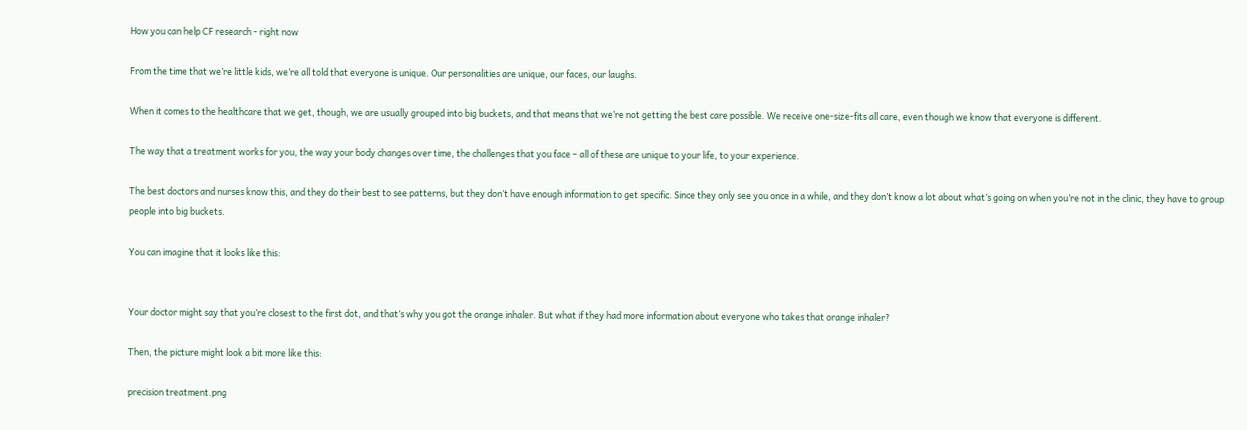How you can help CF research - right now

From the time that we’re little kids, we’re all told that everyone is unique. Our personalities are unique, our faces, our laughs.

When it comes to the healthcare that we get, though, we are usually grouped into big buckets, and that means that we’re not getting the best care possible. We receive one-size-fits all care, even though we know that everyone is different.

The way that a treatment works for you, the way your body changes over time, the challenges that you face – all of these are unique to your life, to your experience.

The best doctors and nurses know this, and they do their best to see patterns, but they don’t have enough information to get specific. Since they only see you once in a while, and they don’t know a lot about what’s going on when you’re not in the clinic, they have to group people into big buckets.

You can imagine that it looks like this:


Your doctor might say that you’re closest to the first dot, and that’s why you got the orange inhaler. But what if they had more information about everyone who takes that orange inhaler?

Then, the picture might look a bit more like this:

precision treatment.png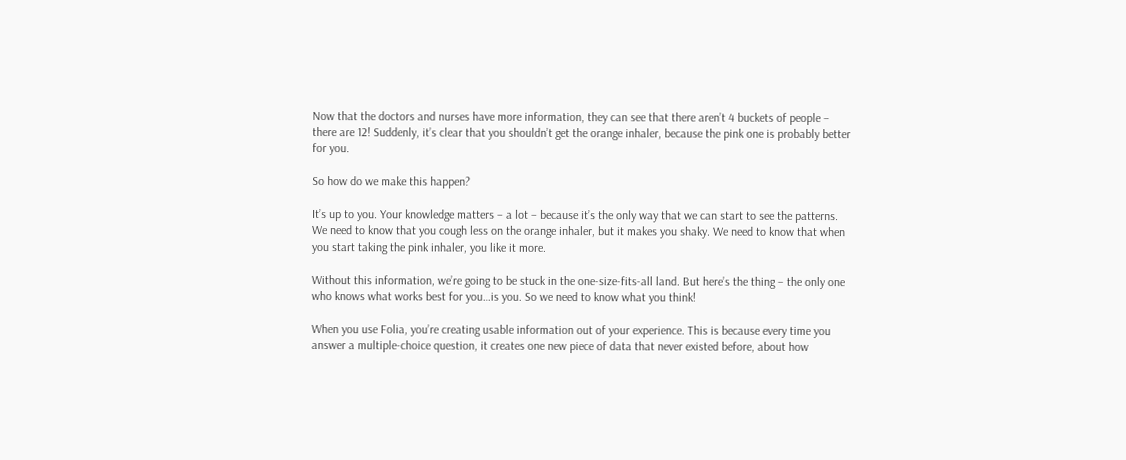Now that the doctors and nurses have more information, they can see that there aren’t 4 buckets of people – there are 12! Suddenly, it’s clear that you shouldn’t get the orange inhaler, because the pink one is probably better for you.

So how do we make this happen?

It’s up to you. Your knowledge matters – a lot – because it’s the only way that we can start to see the patterns. We need to know that you cough less on the orange inhaler, but it makes you shaky. We need to know that when you start taking the pink inhaler, you like it more.

Without this information, we’re going to be stuck in the one-size-fits-all land. But here’s the thing – the only one who knows what works best for you…is you. So we need to know what you think!

When you use Folia, you’re creating usable information out of your experience. This is because every time you answer a multiple-choice question, it creates one new piece of data that never existed before, about how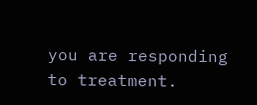you are responding to treatment.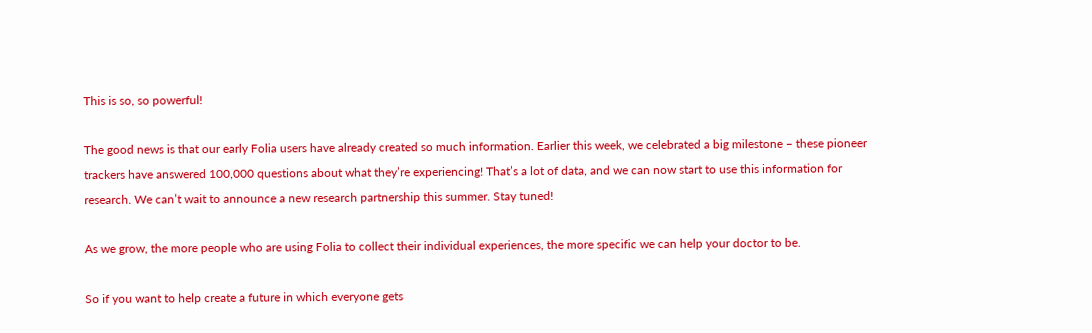This is so, so powerful!

The good news is that our early Folia users have already created so much information. Earlier this week, we celebrated a big milestone – these pioneer trackers have answered 100,000 questions about what they’re experiencing! That’s a lot of data, and we can now start to use this information for research. We can’t wait to announce a new research partnership this summer. Stay tuned!

As we grow, the more people who are using Folia to collect their individual experiences, the more specific we can help your doctor to be.

So if you want to help create a future in which everyone gets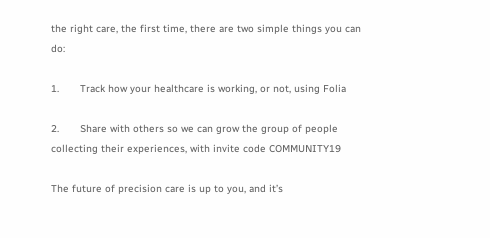the right care, the first time, there are two simple things you can do:

1.       Track how your healthcare is working, or not, using Folia

2.       Share with others so we can grow the group of people collecting their experiences, with invite code COMMUNITY19

The future of precision care is up to you, and it’s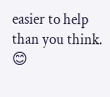easier to help than you think. 😊